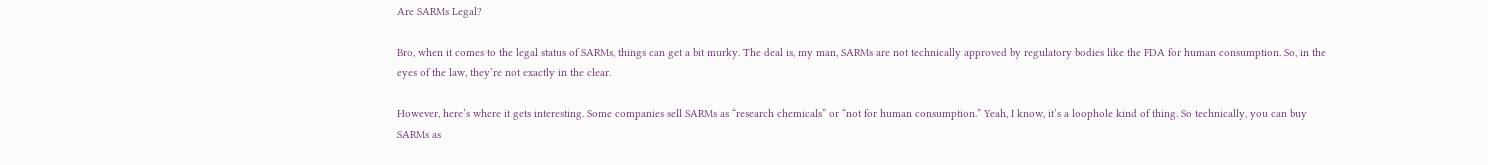Are SARMs Legal?

Bro, when it comes to the legal status of SARMs, things can get a bit murky. The deal is, my man, SARMs are not technically approved by regulatory bodies like the FDA for human consumption. So, in the eyes of the law, they’re not exactly in the clear.

However, here’s where it gets interesting. Some companies sell SARMs as “research chemicals” or “not for human consumption.” Yeah, I know, it’s a loophole kind of thing. So technically, you can buy SARMs as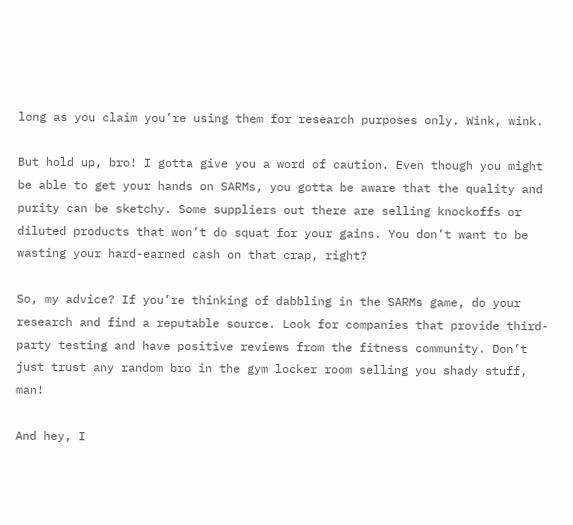long as you claim you’re using them for research purposes only. Wink, wink.

But hold up, bro! I gotta give you a word of caution. Even though you might be able to get your hands on SARMs, you gotta be aware that the quality and purity can be sketchy. Some suppliers out there are selling knockoffs or diluted products that won’t do squat for your gains. You don’t want to be wasting your hard-earned cash on that crap, right?

So, my advice? If you’re thinking of dabbling in the SARMs game, do your research and find a reputable source. Look for companies that provide third-party testing and have positive reviews from the fitness community. Don’t just trust any random bro in the gym locker room selling you shady stuff, man!

And hey, I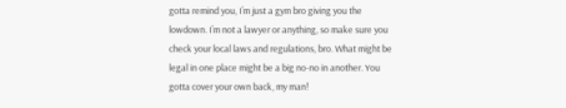gotta remind you, I’m just a gym bro giving you the lowdown. I’m not a lawyer or anything, so make sure you check your local laws and regulations, bro. What might be legal in one place might be a big no-no in another. You gotta cover your own back, my man!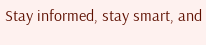Stay informed, stay smart, and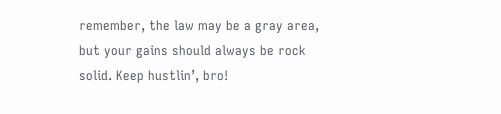remember, the law may be a gray area, but your gains should always be rock solid. Keep hustlin’, bro!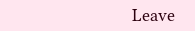Leave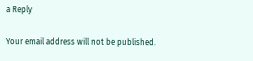a Reply

Your email address will not be published.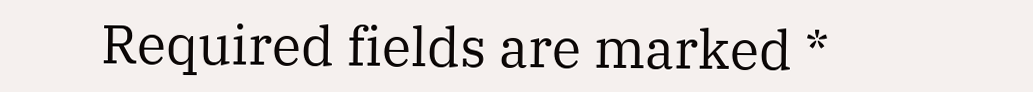Required fields are marked *